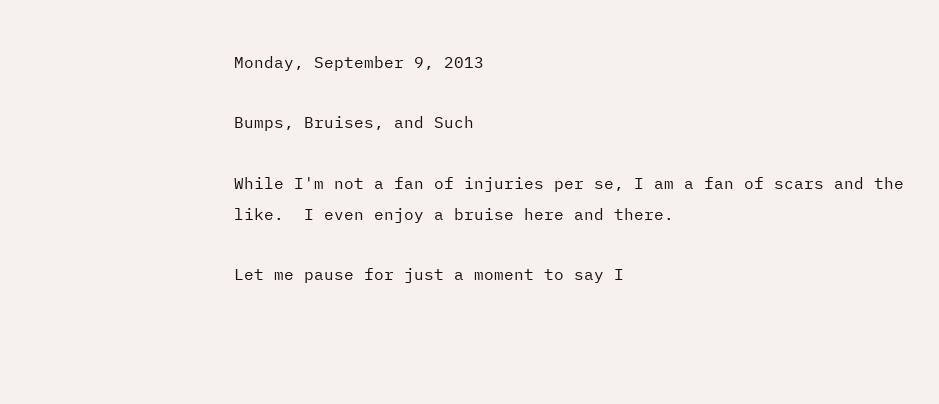Monday, September 9, 2013

Bumps, Bruises, and Such

While I'm not a fan of injuries per se, I am a fan of scars and the like.  I even enjoy a bruise here and there.

Let me pause for just a moment to say I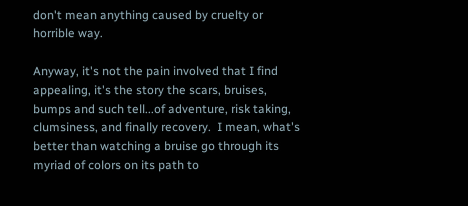don't mean anything caused by cruelty or horrible way.

Anyway, it's not the pain involved that I find appealing, it's the story the scars, bruises, bumps and such tell...of adventure, risk taking, clumsiness, and finally recovery.  I mean, what's better than watching a bruise go through its myriad of colors on its path to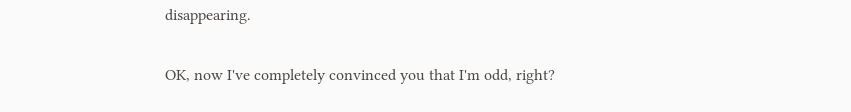disappearing.

OK, now I've completely convinced you that I'm odd, right?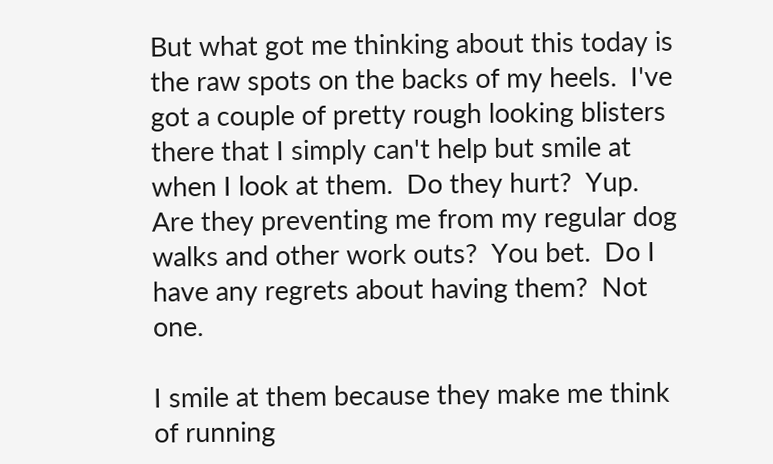But what got me thinking about this today is the raw spots on the backs of my heels.  I've got a couple of pretty rough looking blisters there that I simply can't help but smile at when I look at them.  Do they hurt?  Yup.  Are they preventing me from my regular dog walks and other work outs?  You bet.  Do I have any regrets about having them?  Not one.

I smile at them because they make me think of running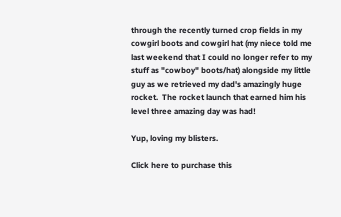through the recently turned crop fields in my cowgirl boots and cowgirl hat (my niece told me last weekend that I could no longer refer to my stuff as "cowboy" boots/hat) alongside my little guy as we retrieved my dad's amazingly huge rocket.  The rocket launch that earned him his level three amazing day was had!

Yup, loving my blisters.

Click here to purchase this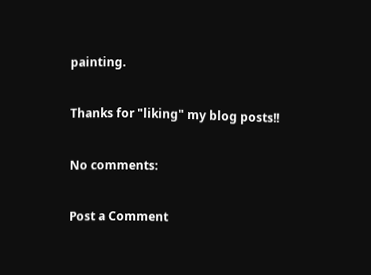painting.

Thanks for "liking" my blog posts!!

No comments:

Post a Comment